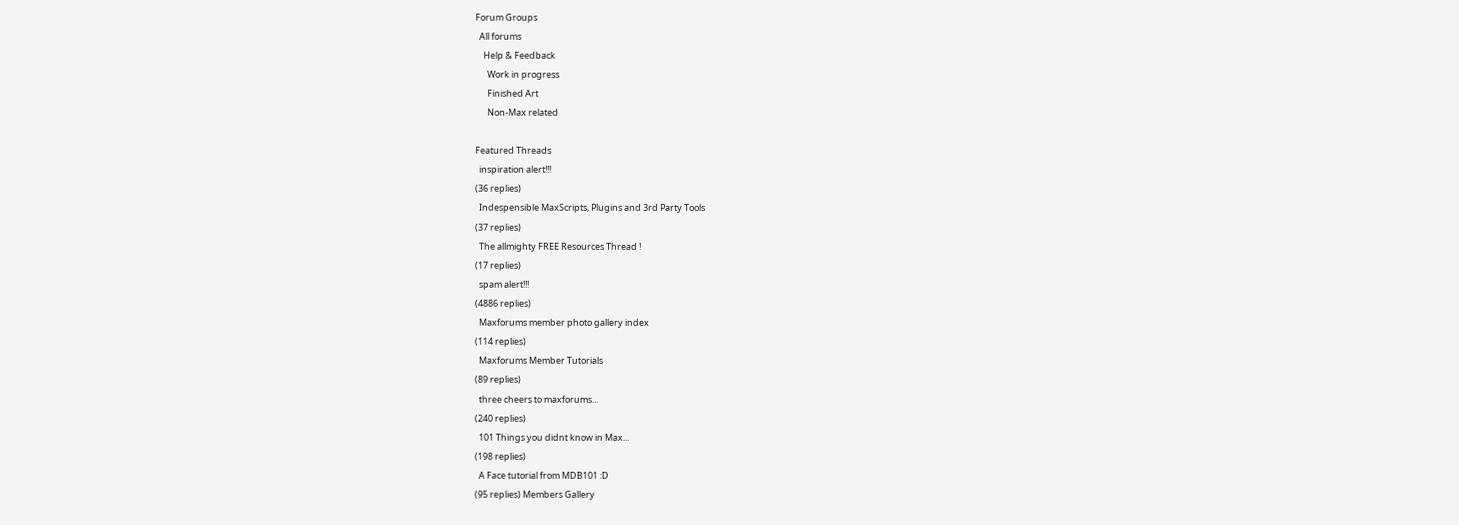Forum Groups
  All forums
    Help & Feedback
      Work in progress
      Finished Art
      Non-Max related

Featured Threads
  inspiration alert!!!
(36 replies)
  Indespensible MaxScripts, Plugins and 3rd Party Tools
(37 replies)
  The allmighty FREE Resources Thread !
(17 replies)
  spam alert!!!
(4886 replies)
  Maxforums member photo gallery index
(114 replies)
  Maxforums Member Tutorials
(89 replies)
  three cheers to maxforums...
(240 replies)
  101 Things you didnt know in Max...
(198 replies)
  A Face tutorial from MDB101 :D
(95 replies) Members Gallery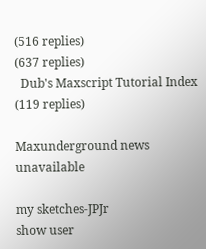(516 replies)
(637 replies)
  Dub's Maxscript Tutorial Index
(119 replies)

Maxunderground news unavailable

my sketches-JPJr
show user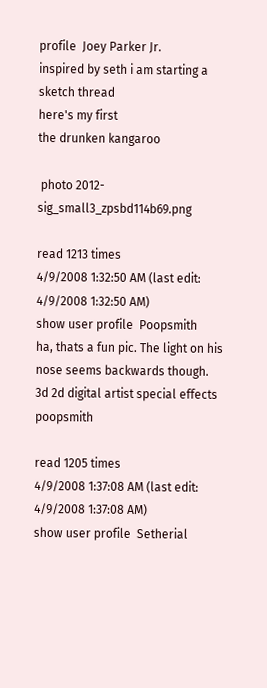profile  Joey Parker Jr.
inspired by seth i am starting a sketch thread
here's my first
the drunken kangaroo

 photo 2012-sig_small3_zpsbd114b69.png

read 1213 times
4/9/2008 1:32:50 AM (last edit: 4/9/2008 1:32:50 AM)
show user profile  Poopsmith
ha, thats a fun pic. The light on his nose seems backwards though.
3d 2d digital artist special effects poopsmith

read 1205 times
4/9/2008 1:37:08 AM (last edit: 4/9/2008 1:37:08 AM)
show user profile  Setherial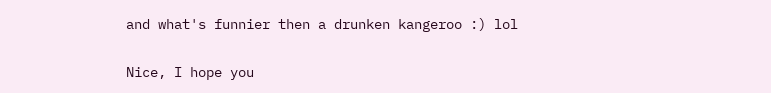and what's funnier then a drunken kangeroo :) lol

Nice, I hope you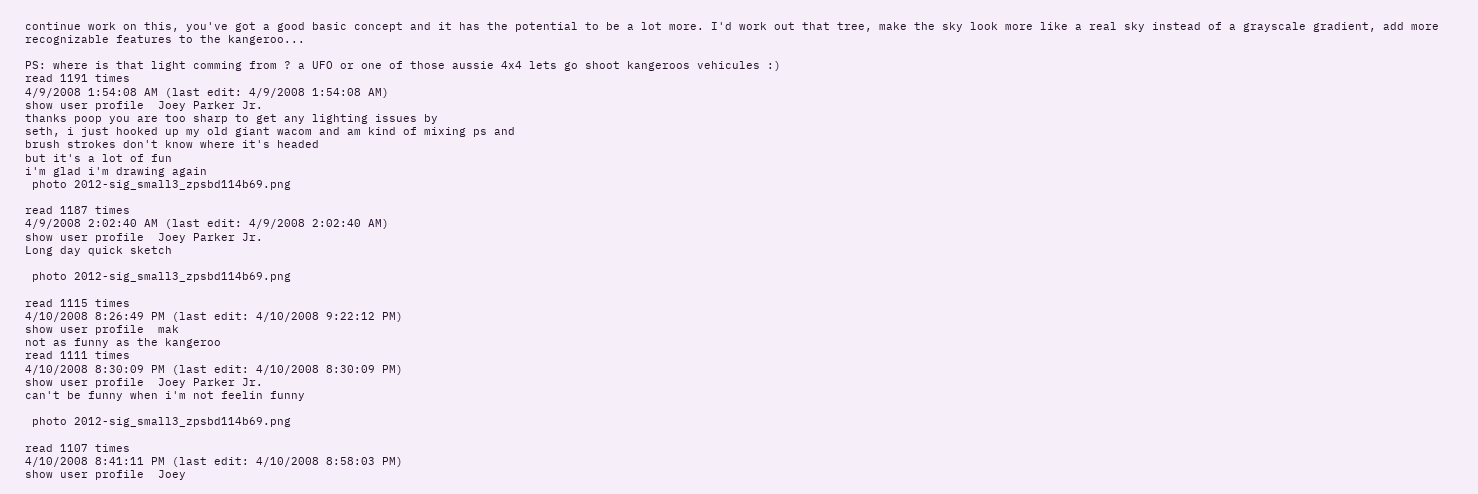continue work on this, you've got a good basic concept and it has the potential to be a lot more. I'd work out that tree, make the sky look more like a real sky instead of a grayscale gradient, add more recognizable features to the kangeroo...

PS: where is that light comming from ? a UFO or one of those aussie 4x4 lets go shoot kangeroos vehicules :)
read 1191 times
4/9/2008 1:54:08 AM (last edit: 4/9/2008 1:54:08 AM)
show user profile  Joey Parker Jr.
thanks poop you are too sharp to get any lighting issues by
seth, i just hooked up my old giant wacom and am kind of mixing ps and
brush strokes don't know where it's headed
but it's a lot of fun
i'm glad i'm drawing again
 photo 2012-sig_small3_zpsbd114b69.png

read 1187 times
4/9/2008 2:02:40 AM (last edit: 4/9/2008 2:02:40 AM)
show user profile  Joey Parker Jr.
Long day quick sketch

 photo 2012-sig_small3_zpsbd114b69.png

read 1115 times
4/10/2008 8:26:49 PM (last edit: 4/10/2008 9:22:12 PM)
show user profile  mak
not as funny as the kangeroo
read 1111 times
4/10/2008 8:30:09 PM (last edit: 4/10/2008 8:30:09 PM)
show user profile  Joey Parker Jr.
can't be funny when i'm not feelin funny

 photo 2012-sig_small3_zpsbd114b69.png

read 1107 times
4/10/2008 8:41:11 PM (last edit: 4/10/2008 8:58:03 PM)
show user profile  Joey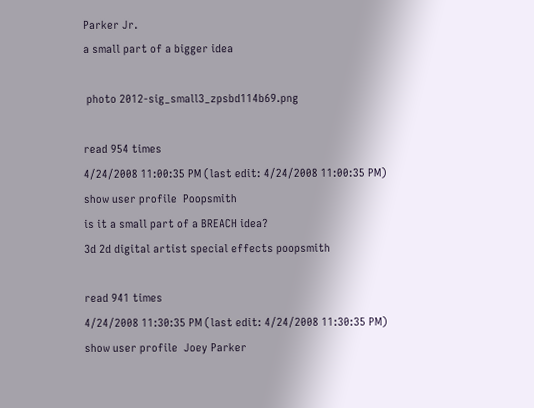Parker Jr.
a small part of a bigger idea

 photo 2012-sig_small3_zpsbd114b69.png

read 954 times
4/24/2008 11:00:35 PM (last edit: 4/24/2008 11:00:35 PM)
show user profile  Poopsmith
is it a small part of a BREACH idea?
3d 2d digital artist special effects poopsmith

read 941 times
4/24/2008 11:30:35 PM (last edit: 4/24/2008 11:30:35 PM)
show user profile  Joey Parker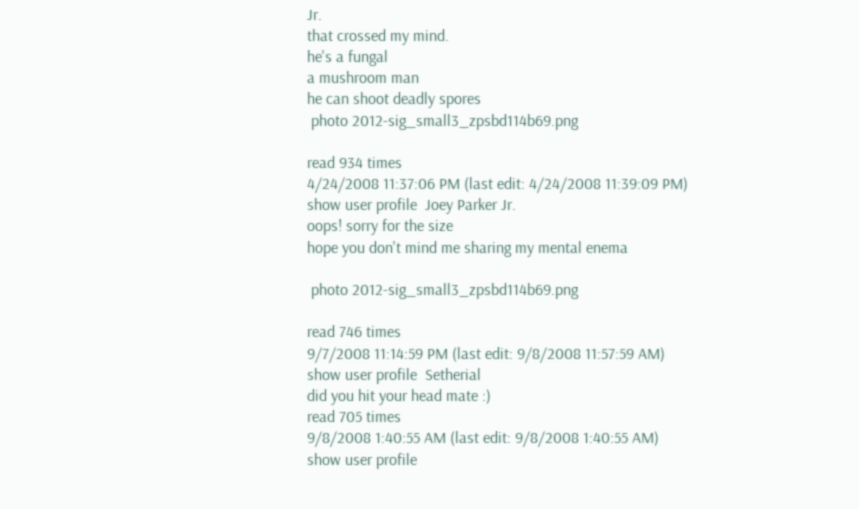Jr.
that crossed my mind.
he's a fungal
a mushroom man
he can shoot deadly spores
 photo 2012-sig_small3_zpsbd114b69.png

read 934 times
4/24/2008 11:37:06 PM (last edit: 4/24/2008 11:39:09 PM)
show user profile  Joey Parker Jr.
oops! sorry for the size
hope you don't mind me sharing my mental enema

 photo 2012-sig_small3_zpsbd114b69.png

read 746 times
9/7/2008 11:14:59 PM (last edit: 9/8/2008 11:57:59 AM)
show user profile  Setherial
did you hit your head mate :)
read 705 times
9/8/2008 1:40:55 AM (last edit: 9/8/2008 1:40:55 AM)
show user profile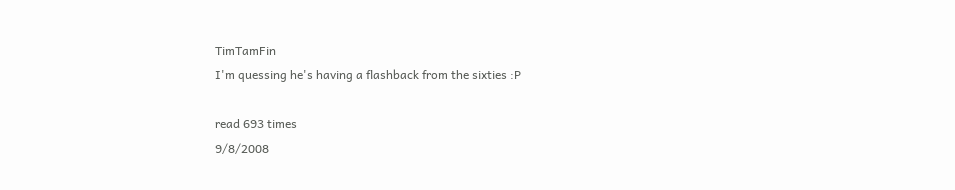TimTamFin
I'm quessing he's having a flashback from the sixties :P

read 693 times
9/8/2008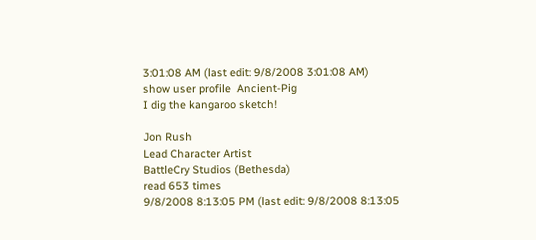3:01:08 AM (last edit: 9/8/2008 3:01:08 AM)
show user profile  Ancient-Pig
I dig the kangaroo sketch!

Jon Rush
Lead Character Artist
BattleCry Studios (Bethesda)
read 653 times
9/8/2008 8:13:05 PM (last edit: 9/8/2008 8:13:05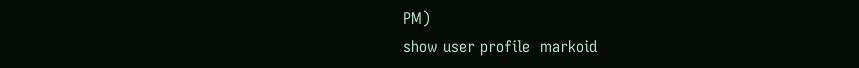PM)
show user profile  markoid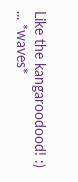Like the kangaroodood! :) ... *waves*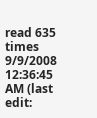read 635 times
9/9/2008 12:36:45 AM (last edit: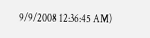9/9/2008 12:36:45 AM)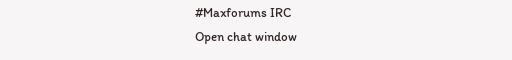#Maxforums IRC
Open chat window